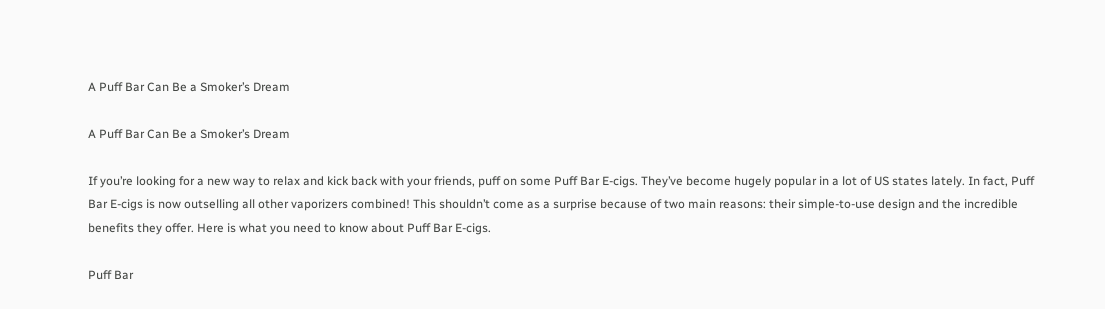A Puff Bar Can Be a Smoker’s Dream

A Puff Bar Can Be a Smoker’s Dream

If you’re looking for a new way to relax and kick back with your friends, puff on some Puff Bar E-cigs. They’ve become hugely popular in a lot of US states lately. In fact, Puff Bar E-cigs is now outselling all other vaporizers combined! This shouldn’t come as a surprise because of two main reasons: their simple-to-use design and the incredible benefits they offer. Here is what you need to know about Puff Bar E-cigs.

Puff Bar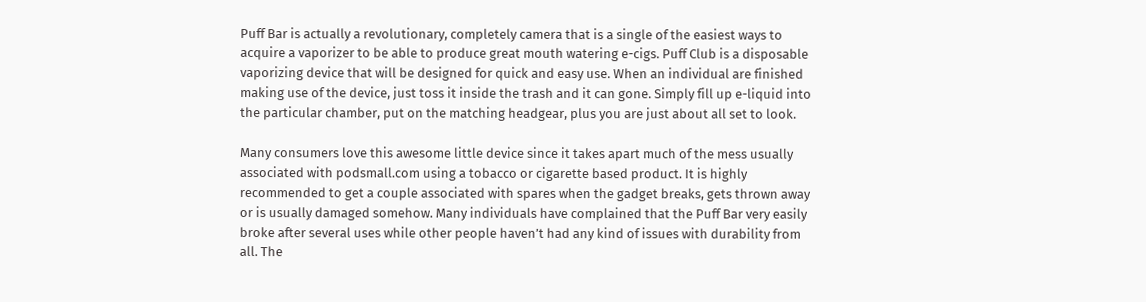Puff Bar is actually a revolutionary, completely camera that is a single of the easiest ways to acquire a vaporizer to be able to produce great mouth watering e-cigs. Puff Club is a disposable vaporizing device that will be designed for quick and easy use. When an individual are finished making use of the device, just toss it inside the trash and it can gone. Simply fill up e-liquid into the particular chamber, put on the matching headgear, plus you are just about all set to look.

Many consumers love this awesome little device since it takes apart much of the mess usually associated with podsmall.com using a tobacco or cigarette based product. It is highly recommended to get a couple associated with spares when the gadget breaks, gets thrown away or is usually damaged somehow. Many individuals have complained that the Puff Bar very easily broke after several uses while other people haven’t had any kind of issues with durability from all. The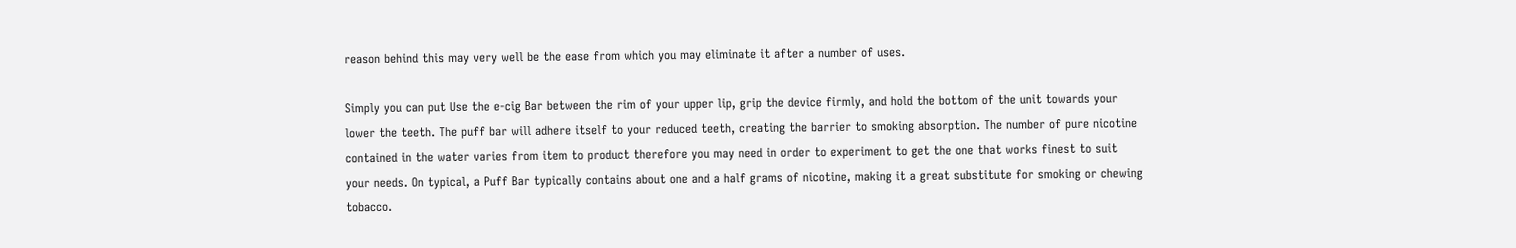reason behind this may very well be the ease from which you may eliminate it after a number of uses.

Simply you can put Use the e-cig Bar between the rim of your upper lip, grip the device firmly, and hold the bottom of the unit towards your lower the teeth. The puff bar will adhere itself to your reduced teeth, creating the barrier to smoking absorption. The number of pure nicotine contained in the water varies from item to product therefore you may need in order to experiment to get the one that works finest to suit your needs. On typical, a Puff Bar typically contains about one and a half grams of nicotine, making it a great substitute for smoking or chewing tobacco.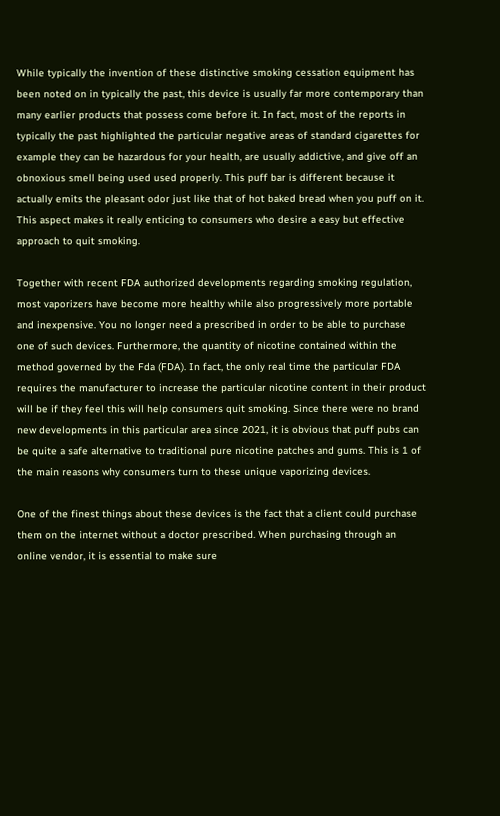While typically the invention of these distinctive smoking cessation equipment has been noted on in typically the past, this device is usually far more contemporary than many earlier products that possess come before it. In fact, most of the reports in typically the past highlighted the particular negative areas of standard cigarettes for example they can be hazardous for your health, are usually addictive, and give off an obnoxious smell being used used properly. This puff bar is different because it actually emits the pleasant odor just like that of hot baked bread when you puff on it. This aspect makes it really enticing to consumers who desire a easy but effective approach to quit smoking.

Together with recent FDA authorized developments regarding smoking regulation, most vaporizers have become more healthy while also progressively more portable and inexpensive. You no longer need a prescribed in order to be able to purchase one of such devices. Furthermore, the quantity of nicotine contained within the method governed by the Fda (FDA). In fact, the only real time the particular FDA requires the manufacturer to increase the particular nicotine content in their product will be if they feel this will help consumers quit smoking. Since there were no brand new developments in this particular area since 2021, it is obvious that puff pubs can be quite a safe alternative to traditional pure nicotine patches and gums. This is 1 of the main reasons why consumers turn to these unique vaporizing devices.

One of the finest things about these devices is the fact that a client could purchase them on the internet without a doctor prescribed. When purchasing through an online vendor, it is essential to make sure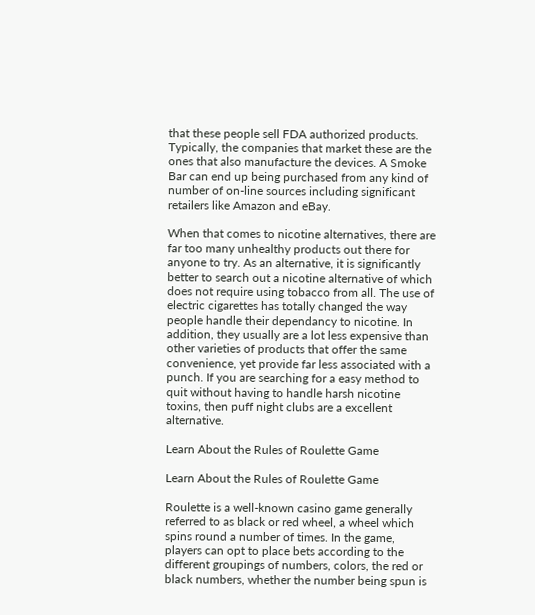that these people sell FDA authorized products. Typically, the companies that market these are the ones that also manufacture the devices. A Smoke Bar can end up being purchased from any kind of number of on-line sources including significant retailers like Amazon and eBay.

When that comes to nicotine alternatives, there are far too many unhealthy products out there for anyone to try. As an alternative, it is significantly better to search out a nicotine alternative of which does not require using tobacco from all. The use of electric cigarettes has totally changed the way people handle their dependancy to nicotine. In addition, they usually are a lot less expensive than other varieties of products that offer the same convenience, yet provide far less associated with a punch. If you are searching for a easy method to quit without having to handle harsh nicotine toxins, then puff night clubs are a excellent alternative.

Learn About the Rules of Roulette Game

Learn About the Rules of Roulette Game

Roulette is a well-known casino game generally referred to as black or red wheel, a wheel which spins round a number of times. In the game, players can opt to place bets according to the different groupings of numbers, colors, the red or black numbers, whether the number being spun is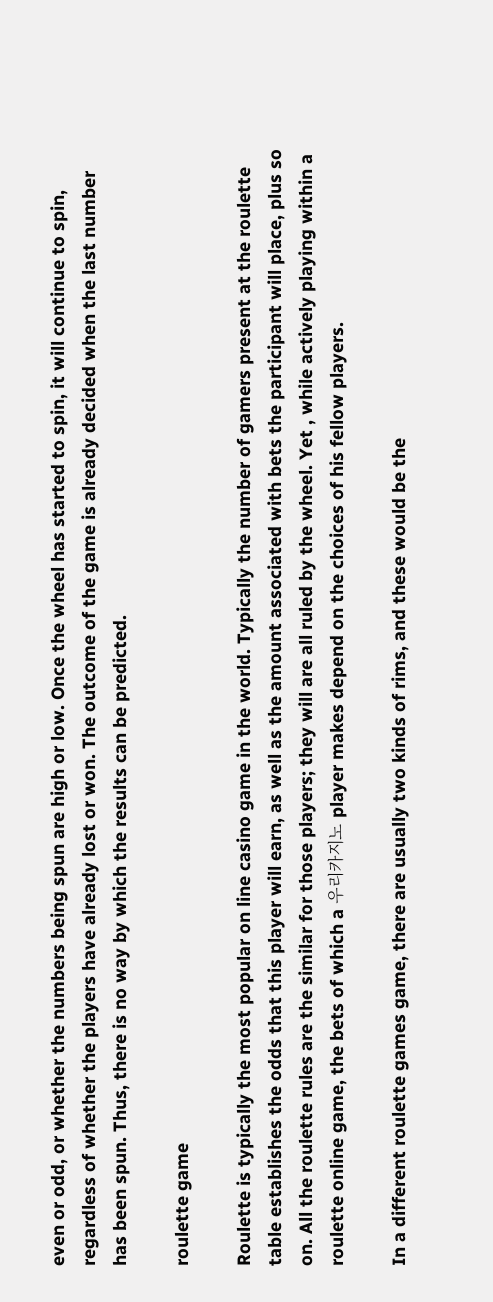even or odd, or whether the numbers being spun are high or low. Once the wheel has started to spin, it will continue to spin, regardless of whether the players have already lost or won. The outcome of the game is already decided when the last number has been spun. Thus, there is no way by which the results can be predicted.

roulette game

Roulette is typically the most popular on line casino game in the world. Typically the number of gamers present at the roulette table establishes the odds that this player will earn, as well as the amount associated with bets the participant will place, plus so on. All the roulette rules are the similar for those players; they will are all ruled by the wheel. Yet , while actively playing within a roulette online game, the bets of which a 우리카지노 player makes depend on the choices of his fellow players.

In a different roulette games game, there are usually two kinds of rims, and these would be the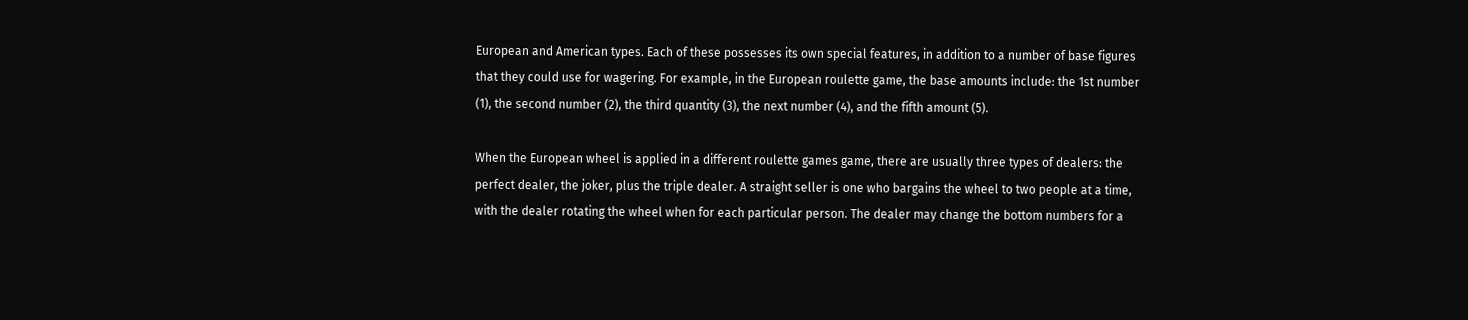European and American types. Each of these possesses its own special features, in addition to a number of base figures that they could use for wagering. For example, in the European roulette game, the base amounts include: the 1st number (1), the second number (2), the third quantity (3), the next number (4), and the fifth amount (5).

When the European wheel is applied in a different roulette games game, there are usually three types of dealers: the perfect dealer, the joker, plus the triple dealer. A straight seller is one who bargains the wheel to two people at a time, with the dealer rotating the wheel when for each particular person. The dealer may change the bottom numbers for a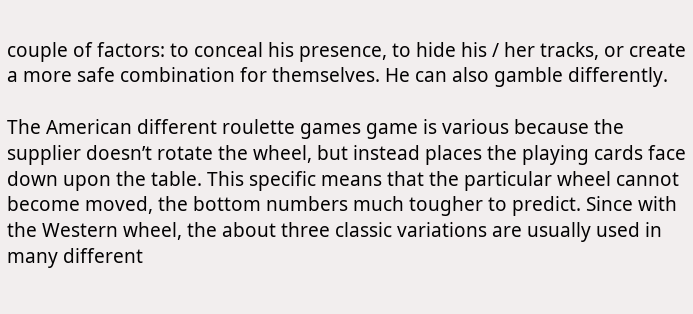couple of factors: to conceal his presence, to hide his / her tracks, or create a more safe combination for themselves. He can also gamble differently.

The American different roulette games game is various because the supplier doesn’t rotate the wheel, but instead places the playing cards face down upon the table. This specific means that the particular wheel cannot become moved, the bottom numbers much tougher to predict. Since with the Western wheel, the about three classic variations are usually used in many different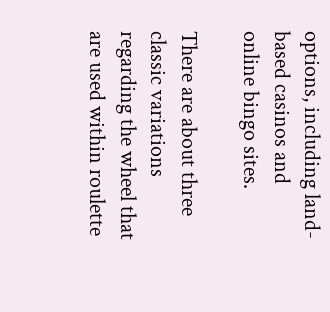options, including land-based casinos and online bingo sites.

There are about three classic variations regarding the wheel that are used within roulette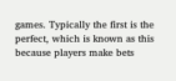games. Typically the first is the perfect, which is known as this because players make bets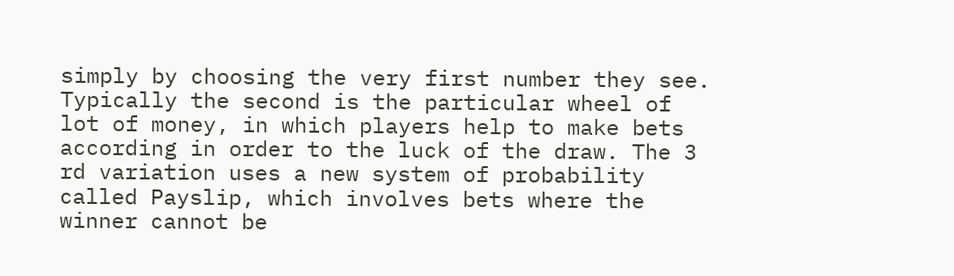simply by choosing the very first number they see. Typically the second is the particular wheel of lot of money, in which players help to make bets according in order to the luck of the draw. The 3 rd variation uses a new system of probability called Payslip, which involves bets where the winner cannot be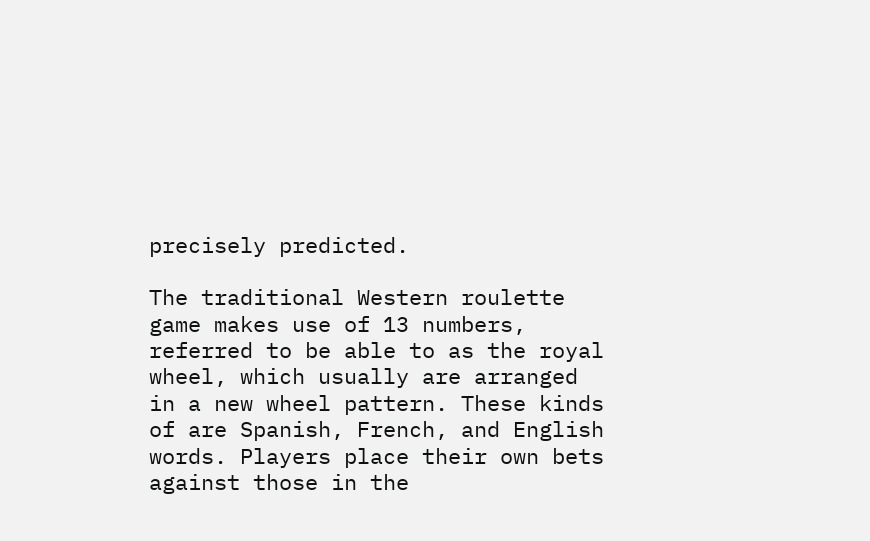precisely predicted.

The traditional Western roulette game makes use of 13 numbers, referred to be able to as the royal wheel, which usually are arranged in a new wheel pattern. These kinds of are Spanish, French, and English words. Players place their own bets against those in the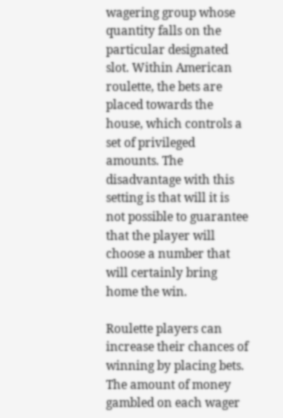wagering group whose quantity falls on the particular designated slot. Within American roulette, the bets are placed towards the house, which controls a set of privileged amounts. The disadvantage with this setting is that will it is not possible to guarantee that the player will choose a number that will certainly bring home the win.

Roulette players can increase their chances of winning by placing bets. The amount of money gambled on each wager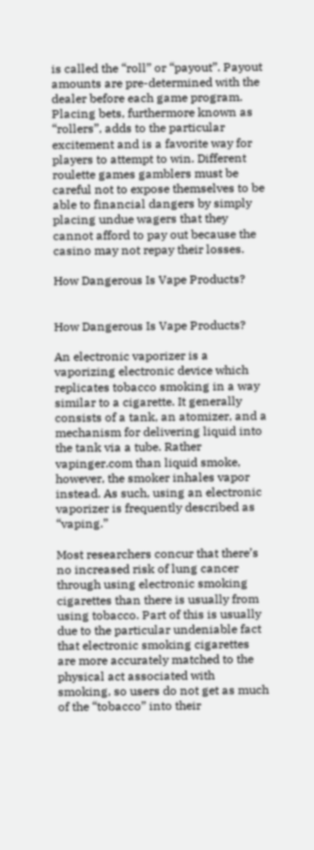is called the “roll” or “payout”. Payout amounts are pre-determined with the dealer before each game program. Placing bets, furthermore known as “rollers”, adds to the particular excitement and is a favorite way for players to attempt to win. Different roulette games gamblers must be careful not to expose themselves to be able to financial dangers by simply placing undue wagers that they cannot afford to pay out because the casino may not repay their losses.

How Dangerous Is Vape Products?


How Dangerous Is Vape Products?

An electronic vaporizer is a vaporizing electronic device which replicates tobacco smoking in a way similar to a cigarette. It generally consists of a tank, an atomizer, and a mechanism for delivering liquid into the tank via a tube. Rather vapinger.com than liquid smoke, however, the smoker inhales vapor instead. As such, using an electronic vaporizer is frequently described as “vaping.”

Most researchers concur that there’s no increased risk of lung cancer through using electronic smoking cigarettes than there is usually from using tobacco. Part of this is usually due to the particular undeniable fact that electronic smoking cigarettes are more accurately matched to the physical act associated with smoking, so users do not get as much of the “tobacco” into their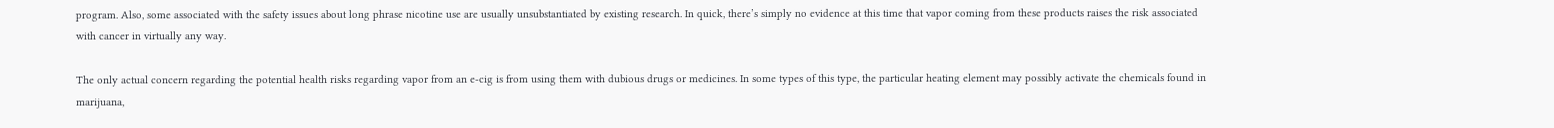program. Also, some associated with the safety issues about long phrase nicotine use are usually unsubstantiated by existing research. In quick, there’s simply no evidence at this time that vapor coming from these products raises the risk associated with cancer in virtually any way.

The only actual concern regarding the potential health risks regarding vapor from an e-cig is from using them with dubious drugs or medicines. In some types of this type, the particular heating element may possibly activate the chemicals found in marijuana,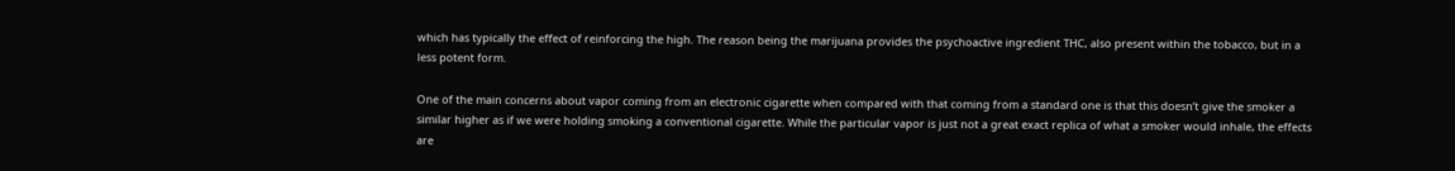which has typically the effect of reinforcing the high. The reason being the marijuana provides the psychoactive ingredient THC, also present within the tobacco, but in a less potent form.

One of the main concerns about vapor coming from an electronic cigarette when compared with that coming from a standard one is that this doesn’t give the smoker a similar higher as if we were holding smoking a conventional cigarette. While the particular vapor is just not a great exact replica of what a smoker would inhale, the effects are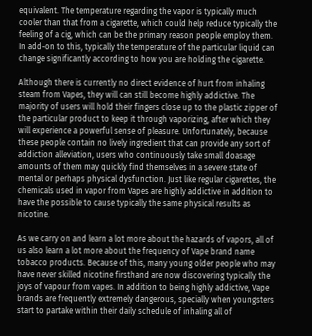equivalent. The temperature regarding the vapor is typically much cooler than that from a cigarette, which could help reduce typically the feeling of a cig, which can be the primary reason people employ them. In add-on to this, typically the temperature of the particular liquid can change significantly according to how you are holding the cigarette.

Although there is currently no direct evidence of hurt from inhaling steam from Vapes, they will can still become highly addictive. The majority of users will hold their fingers close up to the plastic zipper of the particular product to keep it through vaporizing, after which they will experience a powerful sense of pleasure. Unfortunately, because these people contain no lively ingredient that can provide any sort of addiction alleviation, users who continuously take small doasage amounts of them may quickly find themselves in a severe state of mental or perhaps physical dysfunction. Just like regular cigarettes, the chemicals used in vapor from Vapes are highly addictive in addition to have the possible to cause typically the same physical results as nicotine.

As we carry on and learn a lot more about the hazards of vapors, all of us also learn a lot more about the frequency of Vape brand name tobacco products. Because of this, many young older people who may have never skilled nicotine firsthand are now discovering typically the joys of vapour from vapes. In addition to being highly addictive, Vape brands are frequently extremely dangerous, specially when youngsters start to partake within their daily schedule of inhaling all of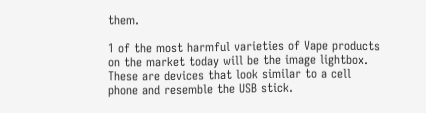them.

1 of the most harmful varieties of Vape products on the market today will be the image lightbox. These are devices that look similar to a cell phone and resemble the USB stick.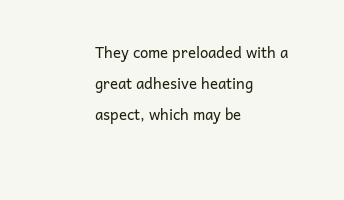They come preloaded with a great adhesive heating aspect, which may be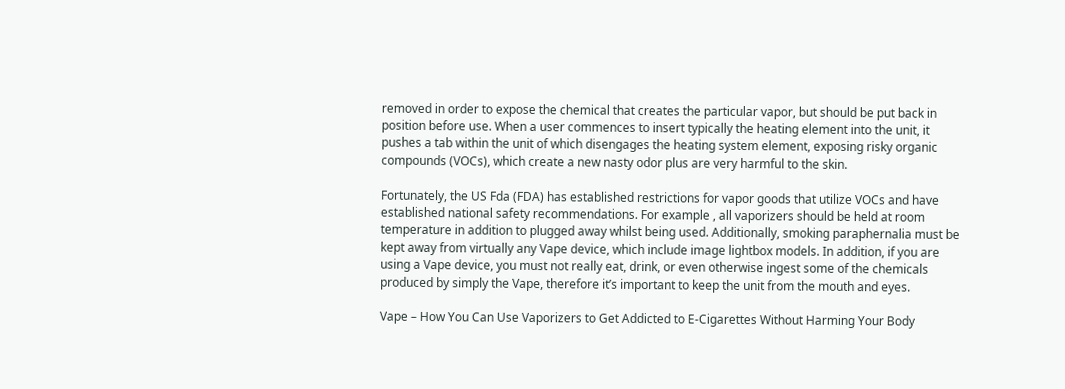removed in order to expose the chemical that creates the particular vapor, but should be put back in position before use. When a user commences to insert typically the heating element into the unit, it pushes a tab within the unit of which disengages the heating system element, exposing risky organic compounds (VOCs), which create a new nasty odor plus are very harmful to the skin.

Fortunately, the US Fda (FDA) has established restrictions for vapor goods that utilize VOCs and have established national safety recommendations. For example , all vaporizers should be held at room temperature in addition to plugged away whilst being used. Additionally, smoking paraphernalia must be kept away from virtually any Vape device, which include image lightbox models. In addition, if you are using a Vape device, you must not really eat, drink, or even otherwise ingest some of the chemicals produced by simply the Vape, therefore it’s important to keep the unit from the mouth and eyes.

Vape – How You Can Use Vaporizers to Get Addicted to E-Cigarettes Without Harming Your Body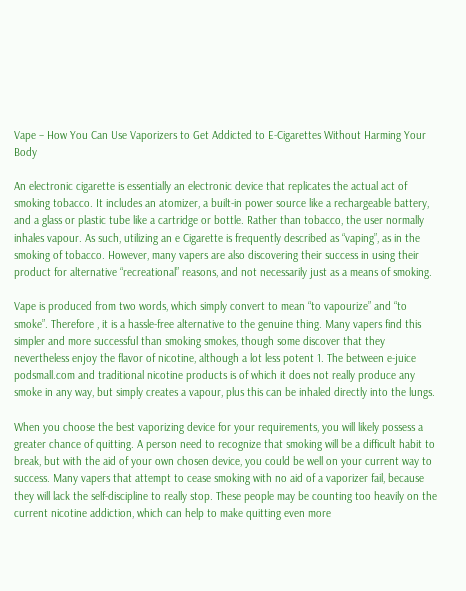Vape – How You Can Use Vaporizers to Get Addicted to E-Cigarettes Without Harming Your Body

An electronic cigarette is essentially an electronic device that replicates the actual act of smoking tobacco. It includes an atomizer, a built-in power source like a rechargeable battery, and a glass or plastic tube like a cartridge or bottle. Rather than tobacco, the user normally inhales vapour. As such, utilizing an e Cigarette is frequently described as “vaping”, as in the smoking of tobacco. However, many vapers are also discovering their success in using their product for alternative “recreational” reasons, and not necessarily just as a means of smoking.

Vape is produced from two words, which simply convert to mean “to vapourize” and “to smoke”. Therefore , it is a hassle-free alternative to the genuine thing. Many vapers find this simpler and more successful than smoking smokes, though some discover that they nevertheless enjoy the flavor of nicotine, although a lot less potent 1. The between e-juice podsmall.com and traditional nicotine products is of which it does not really produce any smoke in any way, but simply creates a vapour, plus this can be inhaled directly into the lungs.

When you choose the best vaporizing device for your requirements, you will likely possess a greater chance of quitting. A person need to recognize that smoking will be a difficult habit to break, but with the aid of your own chosen device, you could be well on your current way to success. Many vapers that attempt to cease smoking with no aid of a vaporizer fail, because they will lack the self-discipline to really stop. These people may be counting too heavily on the current nicotine addiction, which can help to make quitting even more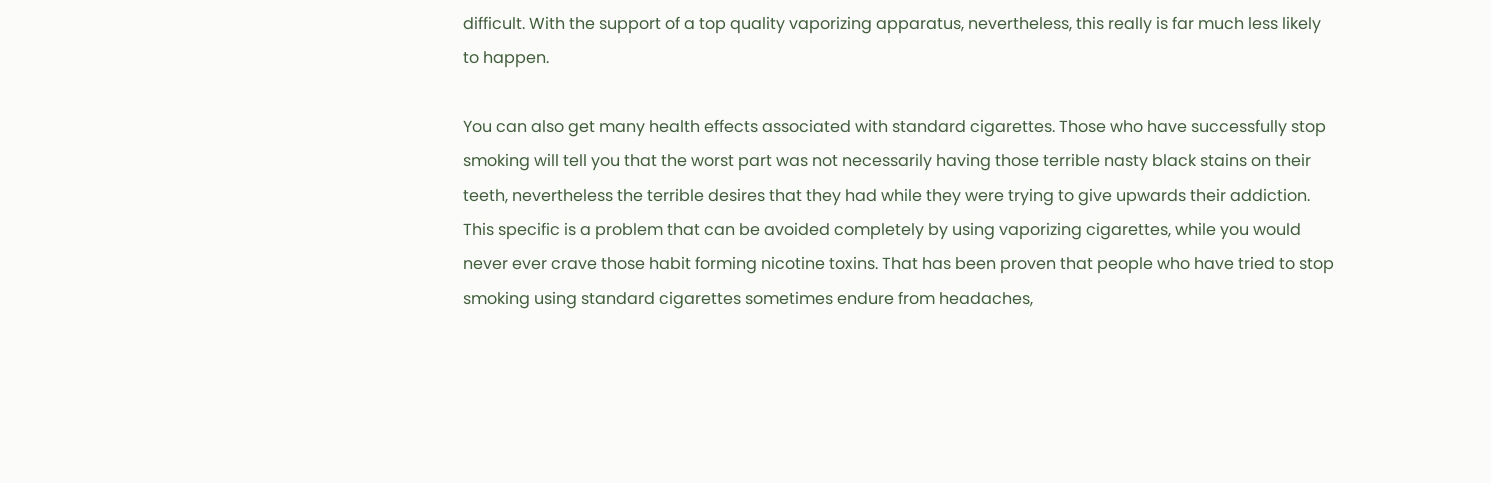difficult. With the support of a top quality vaporizing apparatus, nevertheless, this really is far much less likely to happen.

You can also get many health effects associated with standard cigarettes. Those who have successfully stop smoking will tell you that the worst part was not necessarily having those terrible nasty black stains on their teeth, nevertheless the terrible desires that they had while they were trying to give upwards their addiction. This specific is a problem that can be avoided completely by using vaporizing cigarettes, while you would never ever crave those habit forming nicotine toxins. That has been proven that people who have tried to stop smoking using standard cigarettes sometimes endure from headaches,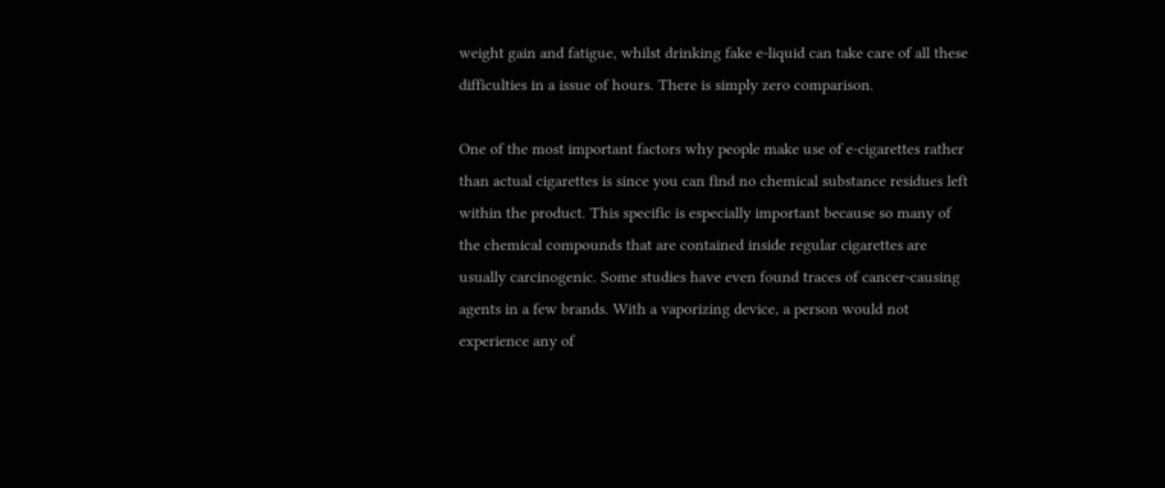weight gain and fatigue, whilst drinking fake e-liquid can take care of all these difficulties in a issue of hours. There is simply zero comparison.

One of the most important factors why people make use of e-cigarettes rather than actual cigarettes is since you can find no chemical substance residues left within the product. This specific is especially important because so many of the chemical compounds that are contained inside regular cigarettes are usually carcinogenic. Some studies have even found traces of cancer-causing agents in a few brands. With a vaporizing device, a person would not experience any of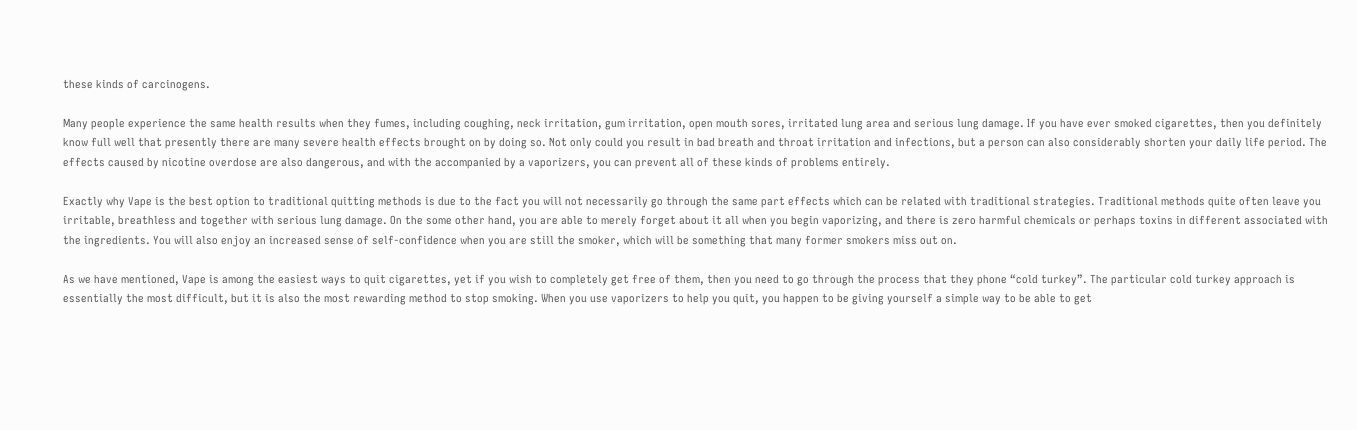these kinds of carcinogens.

Many people experience the same health results when they fumes, including coughing, neck irritation, gum irritation, open mouth sores, irritated lung area and serious lung damage. If you have ever smoked cigarettes, then you definitely know full well that presently there are many severe health effects brought on by doing so. Not only could you result in bad breath and throat irritation and infections, but a person can also considerably shorten your daily life period. The effects caused by nicotine overdose are also dangerous, and with the accompanied by a vaporizers, you can prevent all of these kinds of problems entirely.

Exactly why Vape is the best option to traditional quitting methods is due to the fact you will not necessarily go through the same part effects which can be related with traditional strategies. Traditional methods quite often leave you irritable, breathless and together with serious lung damage. On the some other hand, you are able to merely forget about it all when you begin vaporizing, and there is zero harmful chemicals or perhaps toxins in different associated with the ingredients. You will also enjoy an increased sense of self-confidence when you are still the smoker, which will be something that many former smokers miss out on.

As we have mentioned, Vape is among the easiest ways to quit cigarettes, yet if you wish to completely get free of them, then you need to go through the process that they phone “cold turkey”. The particular cold turkey approach is essentially the most difficult, but it is also the most rewarding method to stop smoking. When you use vaporizers to help you quit, you happen to be giving yourself a simple way to be able to get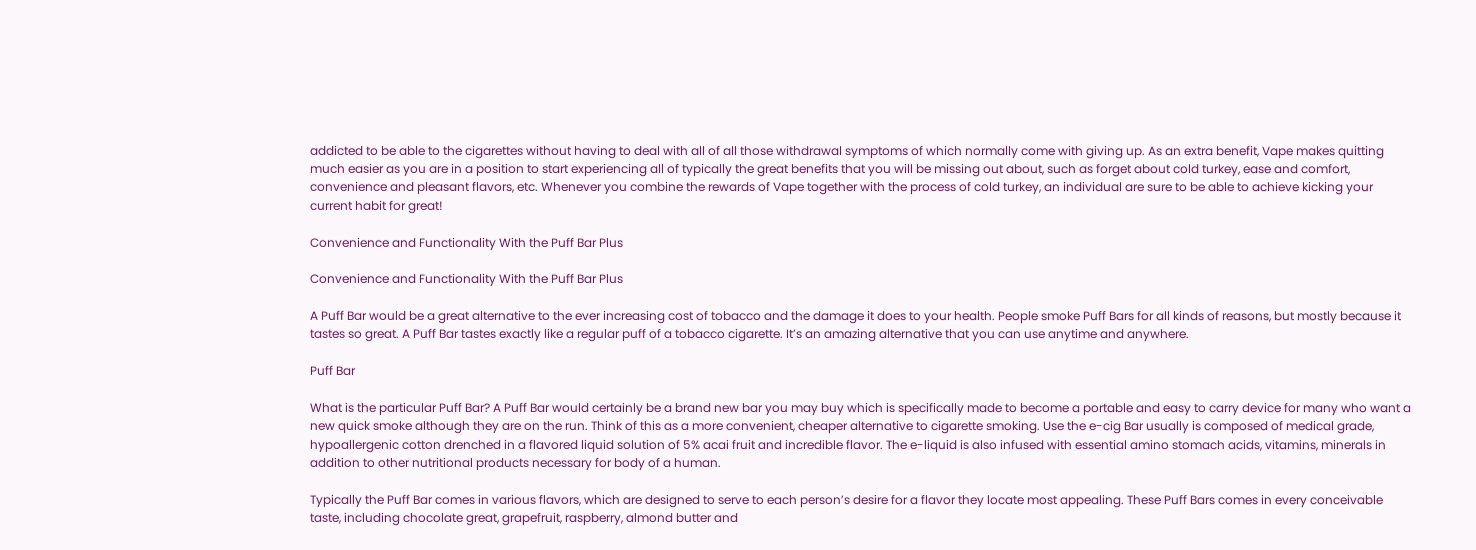addicted to be able to the cigarettes without having to deal with all of all those withdrawal symptoms of which normally come with giving up. As an extra benefit, Vape makes quitting much easier as you are in a position to start experiencing all of typically the great benefits that you will be missing out about, such as forget about cold turkey, ease and comfort, convenience and pleasant flavors, etc. Whenever you combine the rewards of Vape together with the process of cold turkey, an individual are sure to be able to achieve kicking your current habit for great!

Convenience and Functionality With the Puff Bar Plus

Convenience and Functionality With the Puff Bar Plus

A Puff Bar would be a great alternative to the ever increasing cost of tobacco and the damage it does to your health. People smoke Puff Bars for all kinds of reasons, but mostly because it tastes so great. A Puff Bar tastes exactly like a regular puff of a tobacco cigarette. It’s an amazing alternative that you can use anytime and anywhere.

Puff Bar

What is the particular Puff Bar? A Puff Bar would certainly be a brand new bar you may buy which is specifically made to become a portable and easy to carry device for many who want a new quick smoke although they are on the run. Think of this as a more convenient, cheaper alternative to cigarette smoking. Use the e-cig Bar usually is composed of medical grade, hypoallergenic cotton drenched in a flavored liquid solution of 5% acai fruit and incredible flavor. The e-liquid is also infused with essential amino stomach acids, vitamins, minerals in addition to other nutritional products necessary for body of a human.

Typically the Puff Bar comes in various flavors, which are designed to serve to each person’s desire for a flavor they locate most appealing. These Puff Bars comes in every conceivable taste, including chocolate great, grapefruit, raspberry, almond butter and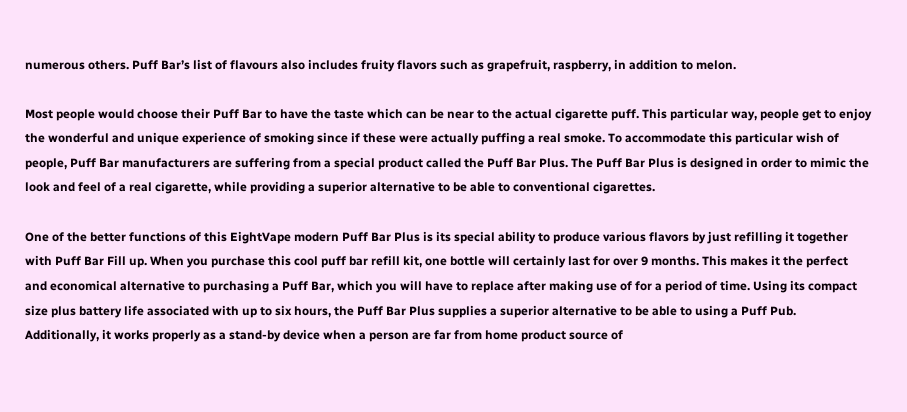numerous others. Puff Bar’s list of flavours also includes fruity flavors such as grapefruit, raspberry, in addition to melon.

Most people would choose their Puff Bar to have the taste which can be near to the actual cigarette puff. This particular way, people get to enjoy the wonderful and unique experience of smoking since if these were actually puffing a real smoke. To accommodate this particular wish of people, Puff Bar manufacturers are suffering from a special product called the Puff Bar Plus. The Puff Bar Plus is designed in order to mimic the look and feel of a real cigarette, while providing a superior alternative to be able to conventional cigarettes.

One of the better functions of this EightVape modern Puff Bar Plus is its special ability to produce various flavors by just refilling it together with Puff Bar Fill up. When you purchase this cool puff bar refill kit, one bottle will certainly last for over 9 months. This makes it the perfect and economical alternative to purchasing a Puff Bar, which you will have to replace after making use of for a period of time. Using its compact size plus battery life associated with up to six hours, the Puff Bar Plus supplies a superior alternative to be able to using a Puff Pub. Additionally, it works properly as a stand-by device when a person are far from home product source of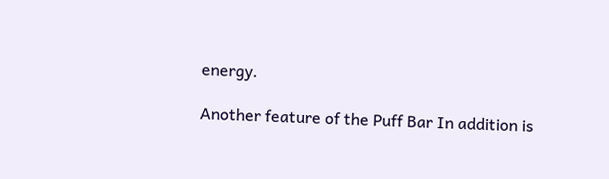energy.

Another feature of the Puff Bar In addition is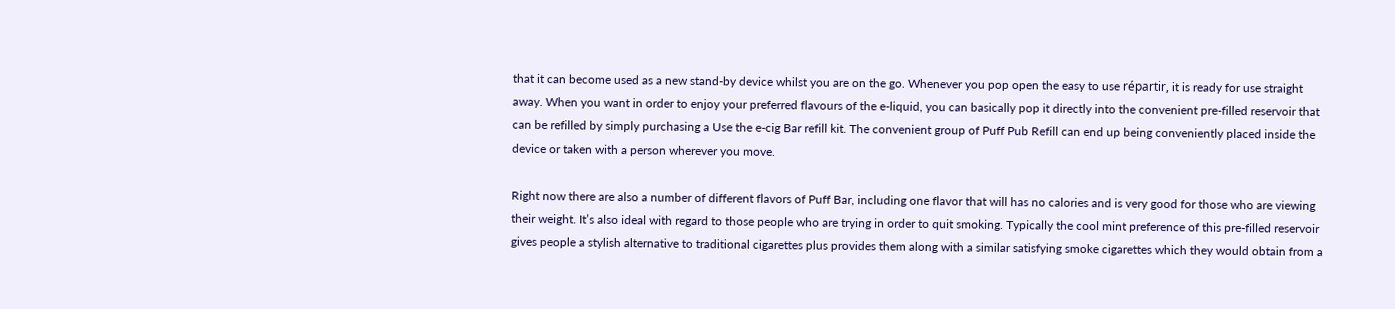that it can become used as a new stand-by device whilst you are on the go. Whenever you pop open the easy to use répartir, it is ready for use straight away. When you want in order to enjoy your preferred flavours of the e-liquid, you can basically pop it directly into the convenient pre-filled reservoir that can be refilled by simply purchasing a Use the e-cig Bar refill kit. The convenient group of Puff Pub Refill can end up being conveniently placed inside the device or taken with a person wherever you move.

Right now there are also a number of different flavors of Puff Bar, including one flavor that will has no calories and is very good for those who are viewing their weight. It’s also ideal with regard to those people who are trying in order to quit smoking. Typically the cool mint preference of this pre-filled reservoir gives people a stylish alternative to traditional cigarettes plus provides them along with a similar satisfying smoke cigarettes which they would obtain from a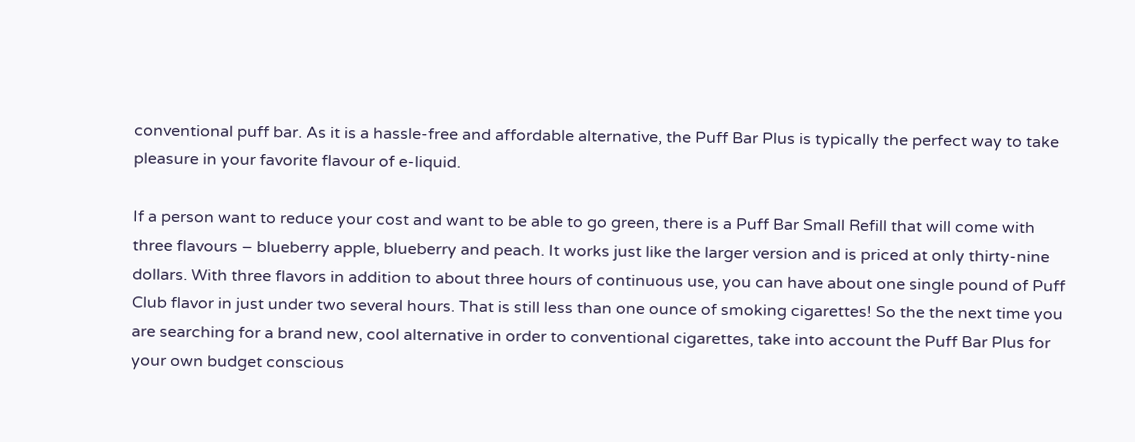conventional puff bar. As it is a hassle-free and affordable alternative, the Puff Bar Plus is typically the perfect way to take pleasure in your favorite flavour of e-liquid.

If a person want to reduce your cost and want to be able to go green, there is a Puff Bar Small Refill that will come with three flavours – blueberry apple, blueberry and peach. It works just like the larger version and is priced at only thirty-nine dollars. With three flavors in addition to about three hours of continuous use, you can have about one single pound of Puff Club flavor in just under two several hours. That is still less than one ounce of smoking cigarettes! So the the next time you are searching for a brand new, cool alternative in order to conventional cigarettes, take into account the Puff Bar Plus for your own budget conscious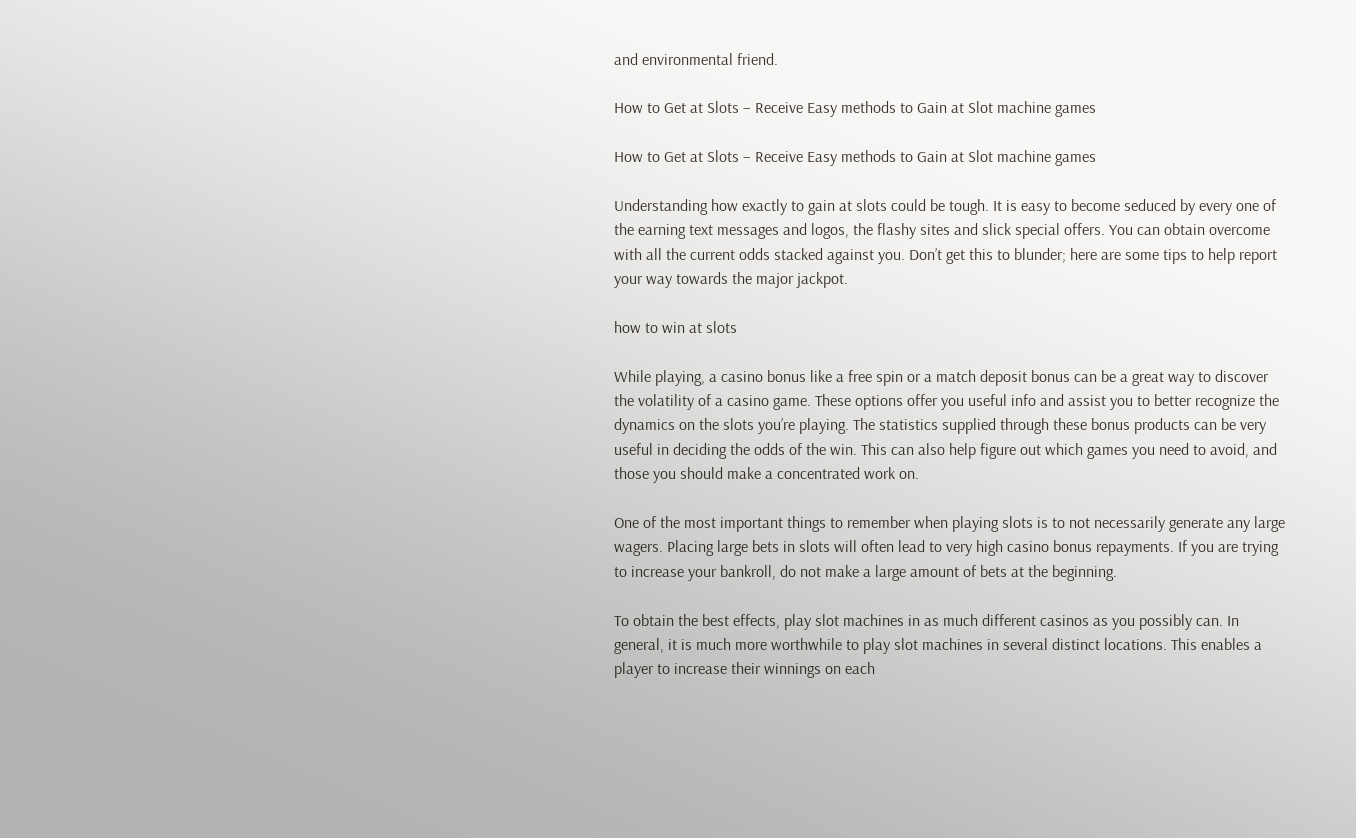and environmental friend.

How to Get at Slots – Receive Easy methods to Gain at Slot machine games

How to Get at Slots – Receive Easy methods to Gain at Slot machine games

Understanding how exactly to gain at slots could be tough. It is easy to become seduced by every one of the earning text messages and logos, the flashy sites and slick special offers. You can obtain overcome with all the current odds stacked against you. Don’t get this to blunder; here are some tips to help report your way towards the major jackpot.

how to win at slots

While playing, a casino bonus like a free spin or a match deposit bonus can be a great way to discover the volatility of a casino game. These options offer you useful info and assist you to better recognize the dynamics on the slots you’re playing. The statistics supplied through these bonus products can be very useful in deciding the odds of the win. This can also help figure out which games you need to avoid, and those you should make a concentrated work on.

One of the most important things to remember when playing slots is to not necessarily generate any large wagers. Placing large bets in slots will often lead to very high casino bonus repayments. If you are trying to increase your bankroll, do not make a large amount of bets at the beginning.

To obtain the best effects, play slot machines in as much different casinos as you possibly can. In general, it is much more worthwhile to play slot machines in several distinct locations. This enables a player to increase their winnings on each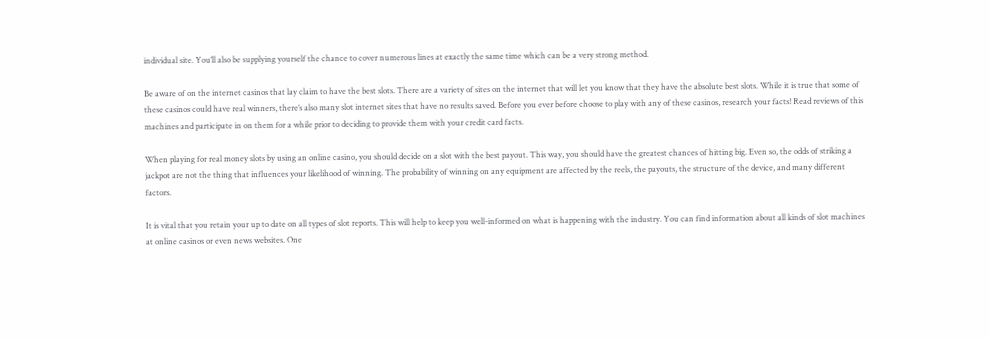individual site. You’ll also be supplying yourself the chance to cover numerous lines at exactly the same time which can be a very strong method.

Be aware of on the internet casinos that lay claim to have the best slots. There are a variety of sites on the internet that will let you know that they have the absolute best slots. While it is true that some of these casinos could have real winners, there’s also many slot internet sites that have no results saved. Before you ever before choose to play with any of these casinos, research your facts! Read reviews of this machines and participate in on them for a while prior to deciding to provide them with your credit card facts.

When playing for real money slots by using an online casino, you should decide on a slot with the best payout. This way, you should have the greatest chances of hitting big. Even so, the odds of striking a jackpot are not the thing that influences your likelihood of winning. The probability of winning on any equipment are affected by the reels, the payouts, the structure of the device, and many different factors.

It is vital that you retain your up to date on all types of slot reports. This will help to keep you well-informed on what is happening with the industry. You can find information about all kinds of slot machines at online casinos or even news websites. One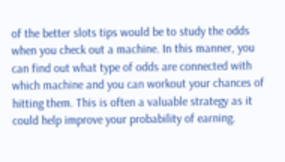of the better slots tips would be to study the odds when you check out a machine. In this manner, you can find out what type of odds are connected with which machine and you can workout your chances of hitting them. This is often a valuable strategy as it could help improve your probability of earning.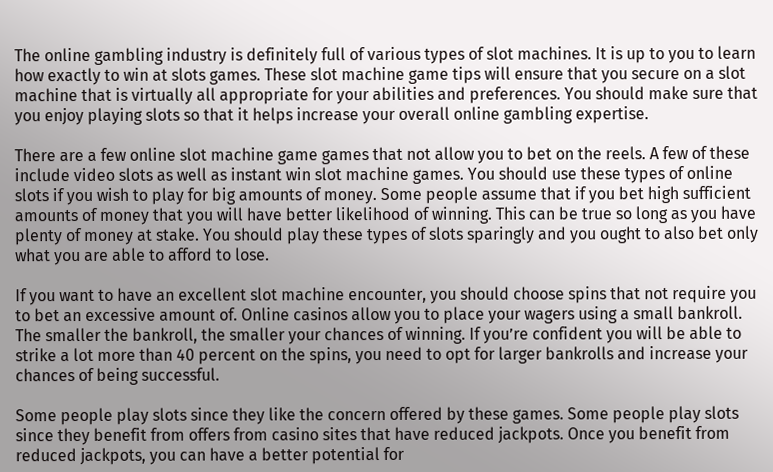The online gambling industry is definitely full of various types of slot machines. It is up to you to learn how exactly to win at slots games. These slot machine game tips will ensure that you secure on a slot machine that is virtually all appropriate for your abilities and preferences. You should make sure that you enjoy playing slots so that it helps increase your overall online gambling expertise.

There are a few online slot machine game games that not allow you to bet on the reels. A few of these include video slots as well as instant win slot machine games. You should use these types of online slots if you wish to play for big amounts of money. Some people assume that if you bet high sufficient amounts of money that you will have better likelihood of winning. This can be true so long as you have plenty of money at stake. You should play these types of slots sparingly and you ought to also bet only what you are able to afford to lose.

If you want to have an excellent slot machine encounter, you should choose spins that not require you to bet an excessive amount of. Online casinos allow you to place your wagers using a small bankroll. The smaller the bankroll, the smaller your chances of winning. If you’re confident you will be able to strike a lot more than 40 percent on the spins, you need to opt for larger bankrolls and increase your chances of being successful.

Some people play slots since they like the concern offered by these games. Some people play slots since they benefit from offers from casino sites that have reduced jackpots. Once you benefit from reduced jackpots, you can have a better potential for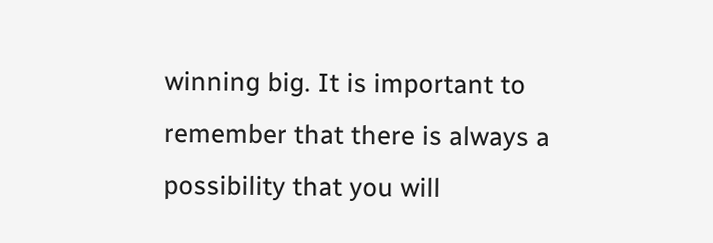winning big. It is important to remember that there is always a possibility that you will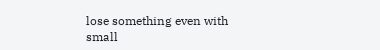lose something even with small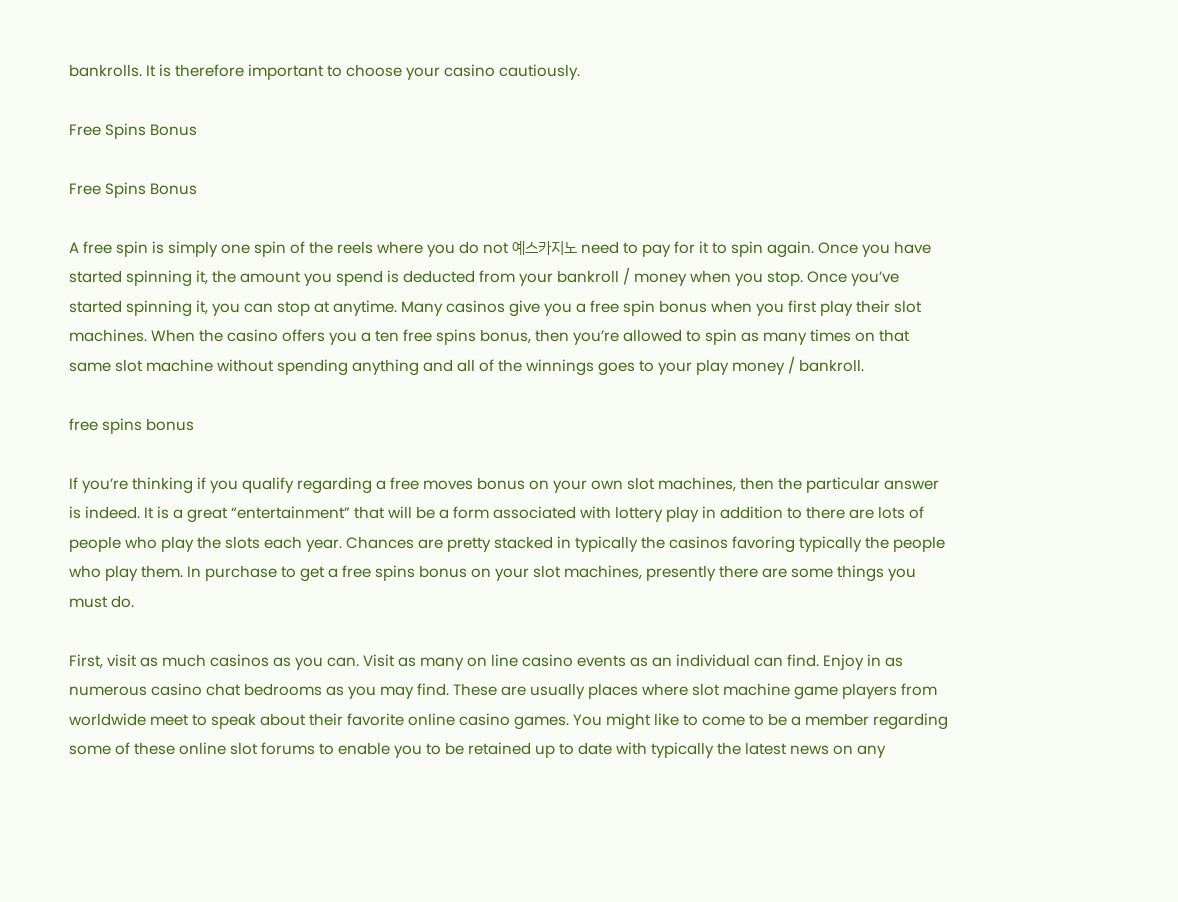bankrolls. It is therefore important to choose your casino cautiously.

Free Spins Bonus

Free Spins Bonus

A free spin is simply one spin of the reels where you do not 예스카지노 need to pay for it to spin again. Once you have started spinning it, the amount you spend is deducted from your bankroll / money when you stop. Once you’ve started spinning it, you can stop at anytime. Many casinos give you a free spin bonus when you first play their slot machines. When the casino offers you a ten free spins bonus, then you’re allowed to spin as many times on that same slot machine without spending anything and all of the winnings goes to your play money / bankroll.

free spins bonus

If you’re thinking if you qualify regarding a free moves bonus on your own slot machines, then the particular answer is indeed. It is a great “entertainment” that will be a form associated with lottery play in addition to there are lots of people who play the slots each year. Chances are pretty stacked in typically the casinos favoring typically the people who play them. In purchase to get a free spins bonus on your slot machines, presently there are some things you must do.

First, visit as much casinos as you can. Visit as many on line casino events as an individual can find. Enjoy in as numerous casino chat bedrooms as you may find. These are usually places where slot machine game players from worldwide meet to speak about their favorite online casino games. You might like to come to be a member regarding some of these online slot forums to enable you to be retained up to date with typically the latest news on any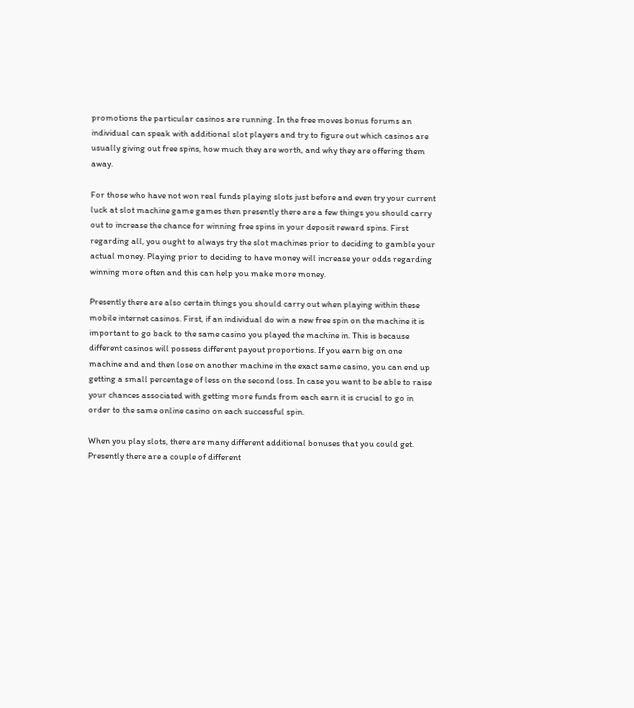promotions the particular casinos are running. In the free moves bonus forums an individual can speak with additional slot players and try to figure out which casinos are usually giving out free spins, how much they are worth, and why they are offering them away.

For those who have not won real funds playing slots just before and even try your current luck at slot machine game games then presently there are a few things you should carry out to increase the chance for winning free spins in your deposit reward spins. First regarding all, you ought to always try the slot machines prior to deciding to gamble your actual money. Playing prior to deciding to have money will increase your odds regarding winning more often and this can help you make more money.

Presently there are also certain things you should carry out when playing within these mobile internet casinos. First, if an individual do win a new free spin on the machine it is important to go back to the same casino you played the machine in. This is because different casinos will possess different payout proportions. If you earn big on one machine and and then lose on another machine in the exact same casino, you can end up getting a small percentage of less on the second loss. In case you want to be able to raise your chances associated with getting more funds from each earn it is crucial to go in order to the same online casino on each successful spin.

When you play slots, there are many different additional bonuses that you could get. Presently there are a couple of different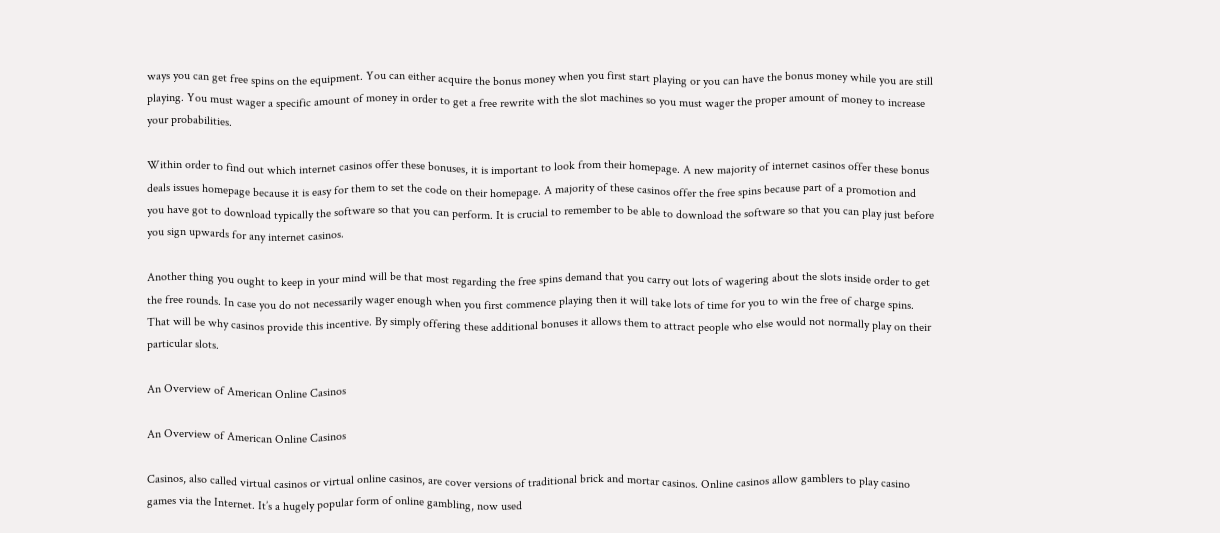ways you can get free spins on the equipment. You can either acquire the bonus money when you first start playing or you can have the bonus money while you are still playing. You must wager a specific amount of money in order to get a free rewrite with the slot machines so you must wager the proper amount of money to increase your probabilities.

Within order to find out which internet casinos offer these bonuses, it is important to look from their homepage. A new majority of internet casinos offer these bonus deals issues homepage because it is easy for them to set the code on their homepage. A majority of these casinos offer the free spins because part of a promotion and you have got to download typically the software so that you can perform. It is crucial to remember to be able to download the software so that you can play just before you sign upwards for any internet casinos.

Another thing you ought to keep in your mind will be that most regarding the free spins demand that you carry out lots of wagering about the slots inside order to get the free rounds. In case you do not necessarily wager enough when you first commence playing then it will take lots of time for you to win the free of charge spins. That will be why casinos provide this incentive. By simply offering these additional bonuses it allows them to attract people who else would not normally play on their particular slots.

An Overview of American Online Casinos

An Overview of American Online Casinos

Casinos, also called virtual casinos or virtual online casinos, are cover versions of traditional brick and mortar casinos. Online casinos allow gamblers to play casino games via the Internet. It’s a hugely popular form of online gambling, now used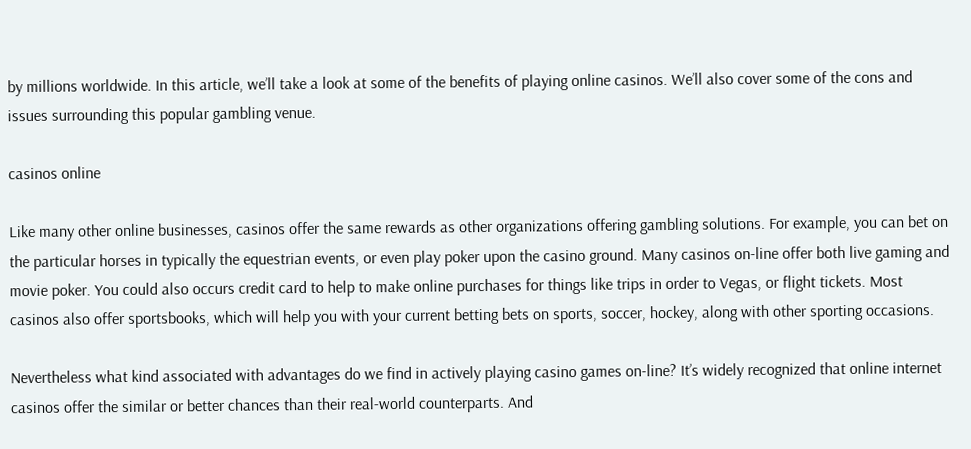by millions worldwide. In this article, we’ll take a look at some of the benefits of playing online casinos. We’ll also cover some of the cons and issues surrounding this popular gambling venue.

casinos online

Like many other online businesses, casinos offer the same rewards as other organizations offering gambling solutions. For example, you can bet on the particular horses in typically the equestrian events, or even play poker upon the casino ground. Many casinos on-line offer both live gaming and movie poker. You could also occurs credit card to help to make online purchases for things like trips in order to Vegas, or flight tickets. Most casinos also offer sportsbooks, which will help you with your current betting bets on sports, soccer, hockey, along with other sporting occasions.

Nevertheless what kind associated with advantages do we find in actively playing casino games on-line? It’s widely recognized that online internet casinos offer the similar or better chances than their real-world counterparts. And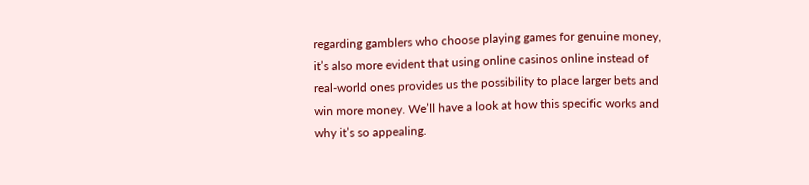regarding gamblers who choose playing games for genuine money, it’s also more evident that using online casinos online instead of real-world ones provides us the possibility to place larger bets and win more money. We’ll have a look at how this specific works and why it’s so appealing.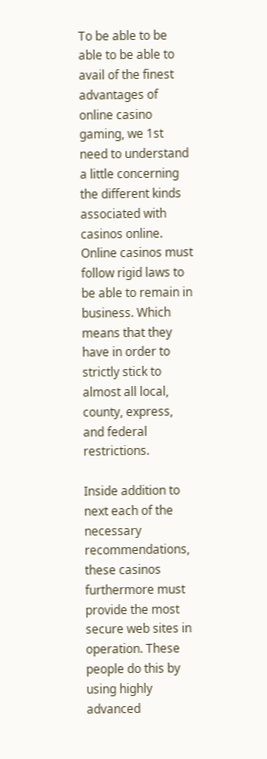To be able to be able to be able to avail of the finest advantages of online casino gaming, we 1st need to understand a little concerning the different kinds associated with casinos online. Online casinos must follow rigid laws to be able to remain in business. Which means that they have in order to strictly stick to almost all local, county, express, and federal restrictions.

Inside addition to next each of the necessary recommendations, these casinos furthermore must provide the most secure web sites in operation. These people do this by using highly advanced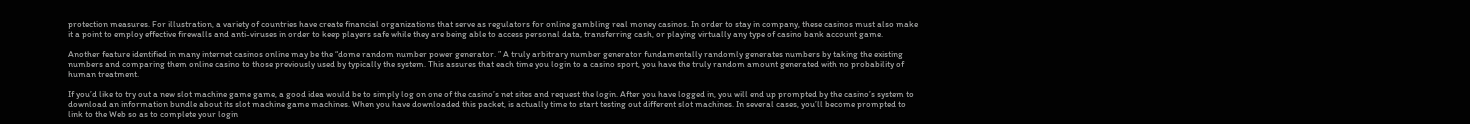protection measures. For illustration, a variety of countries have create financial organizations that serve as regulators for online gambling real money casinos. In order to stay in company, these casinos must also make it a point to employ effective firewalls and anti-viruses in order to keep players safe while they are being able to access personal data, transferring cash, or playing virtually any type of casino bank account game.

Another feature identified in many internet casinos online may be the “dome random number power generator. ” A truly arbitrary number generator fundamentally randomly generates numbers by taking the existing numbers and comparing them online casino to those previously used by typically the system. This assures that each time you login to a casino sport, you have the truly random amount generated with no probability of human treatment.

If you’d like to try out a new slot machine game game, a good idea would be to simply log on one of the casino’s net sites and request the login. After you have logged in, you will end up prompted by the casino’s system to download an information bundle about its slot machine game machines. When you have downloaded this packet, is actually time to start testing out different slot machines. In several cases, you’ll become prompted to link to the Web so as to complete your login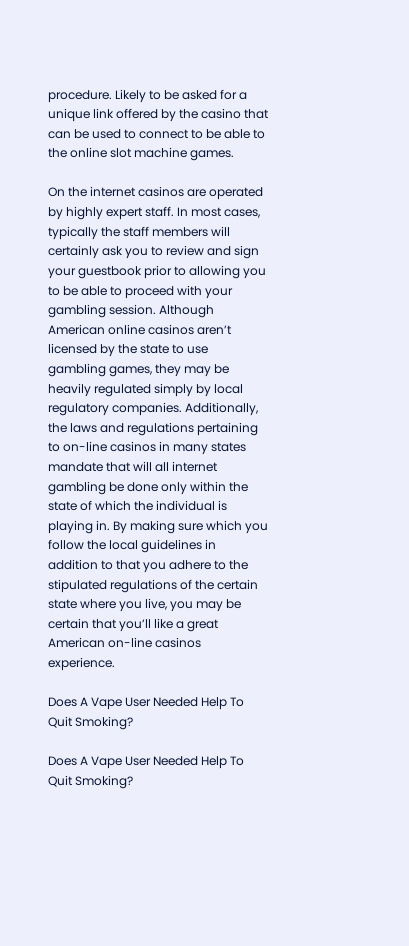procedure. Likely to be asked for a unique link offered by the casino that can be used to connect to be able to the online slot machine games.

On the internet casinos are operated by highly expert staff. In most cases, typically the staff members will certainly ask you to review and sign your guestbook prior to allowing you to be able to proceed with your gambling session. Although American online casinos aren’t licensed by the state to use gambling games, they may be heavily regulated simply by local regulatory companies. Additionally, the laws and regulations pertaining to on-line casinos in many states mandate that will all internet gambling be done only within the state of which the individual is playing in. By making sure which you follow the local guidelines in addition to that you adhere to the stipulated regulations of the certain state where you live, you may be certain that you’ll like a great American on-line casinos experience.

Does A Vape User Needed Help To Quit Smoking?

Does A Vape User Needed Help To Quit Smoking?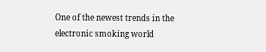One of the newest trends in the electronic smoking world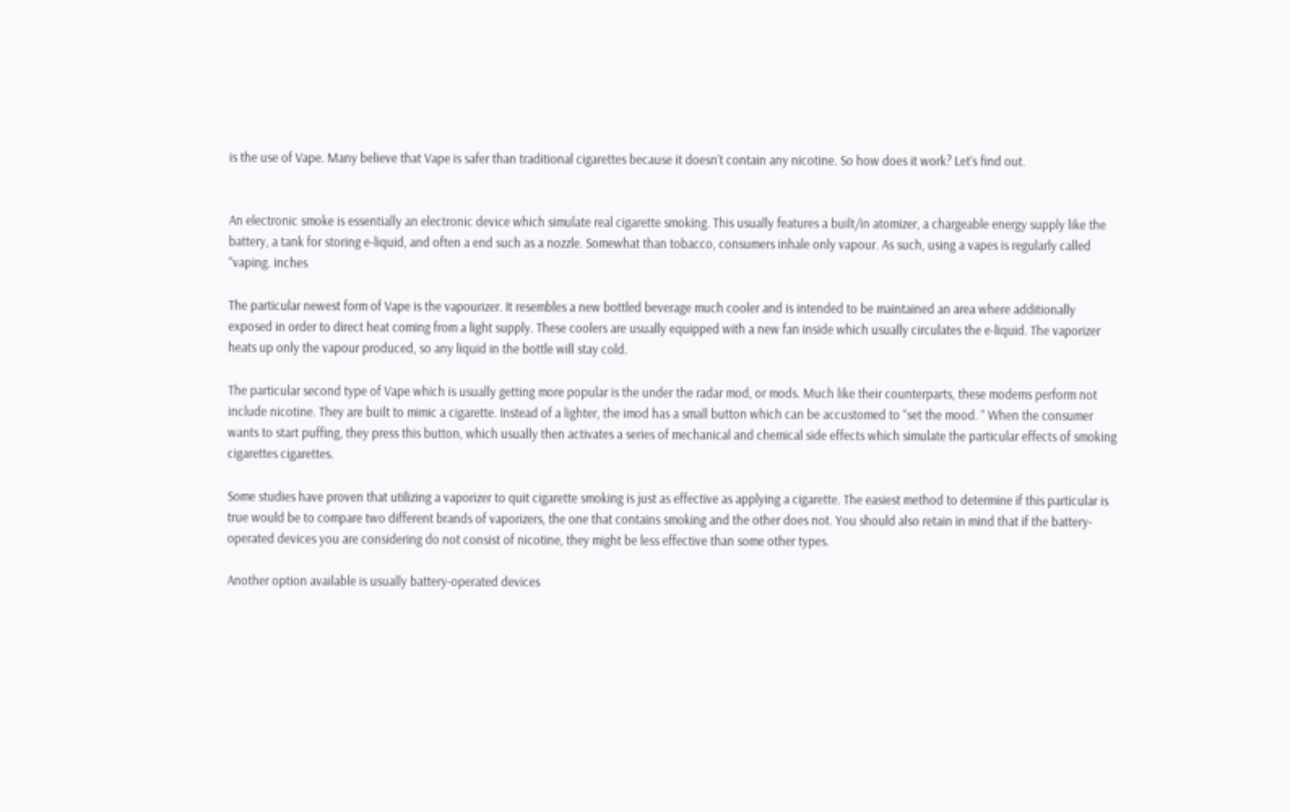is the use of Vape. Many believe that Vape is safer than traditional cigarettes because it doesn’t contain any nicotine. So how does it work? Let’s find out.


An electronic smoke is essentially an electronic device which simulate real cigarette smoking. This usually features a built/in atomizer, a chargeable energy supply like the battery, a tank for storing e-liquid, and often a end such as a nozzle. Somewhat than tobacco, consumers inhale only vapour. As such, using a vapes is regularly called “vaping. inches

The particular newest form of Vape is the vapourizer. It resembles a new bottled beverage much cooler and is intended to be maintained an area where additionally exposed in order to direct heat coming from a light supply. These coolers are usually equipped with a new fan inside which usually circulates the e-liquid. The vaporizer heats up only the vapour produced, so any liquid in the bottle will stay cold.

The particular second type of Vape which is usually getting more popular is the under the radar mod, or mods. Much like their counterparts, these modems perform not include nicotine. They are built to mimic a cigarette. Instead of a lighter, the imod has a small button which can be accustomed to “set the mood. ” When the consumer wants to start puffing, they press this button, which usually then activates a series of mechanical and chemical side effects which simulate the particular effects of smoking cigarettes cigarettes.

Some studies have proven that utilizing a vaporizer to quit cigarette smoking is just as effective as applying a cigarette. The easiest method to determine if this particular is true would be to compare two different brands of vaporizers, the one that contains smoking and the other does not. You should also retain in mind that if the battery-operated devices you are considering do not consist of nicotine, they might be less effective than some other types.

Another option available is usually battery-operated devices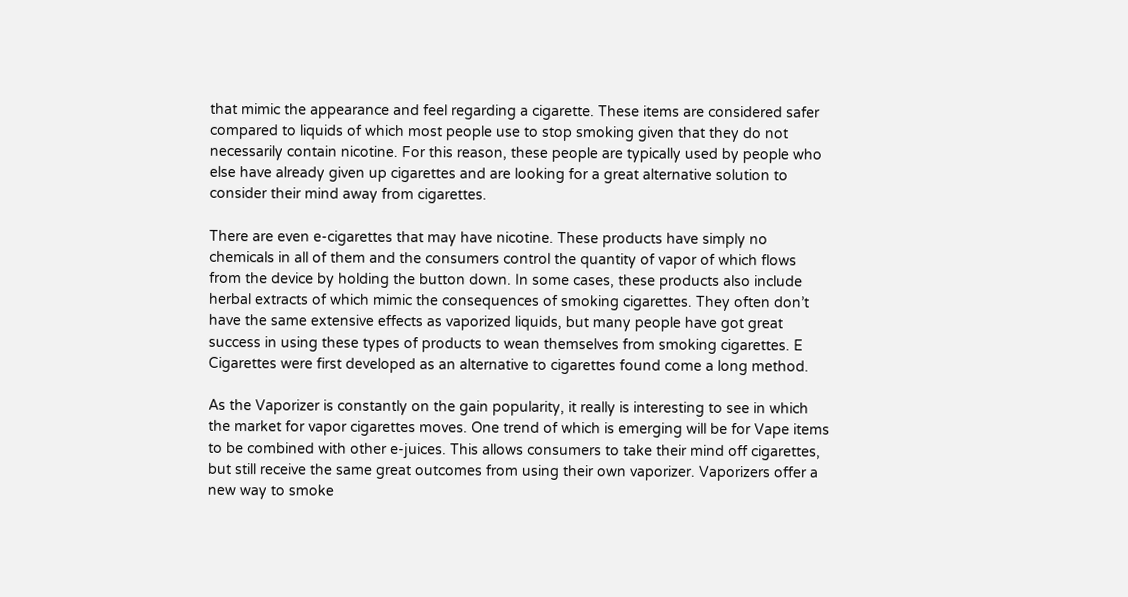that mimic the appearance and feel regarding a cigarette. These items are considered safer compared to liquids of which most people use to stop smoking given that they do not necessarily contain nicotine. For this reason, these people are typically used by people who else have already given up cigarettes and are looking for a great alternative solution to consider their mind away from cigarettes.

There are even e-cigarettes that may have nicotine. These products have simply no chemicals in all of them and the consumers control the quantity of vapor of which flows from the device by holding the button down. In some cases, these products also include herbal extracts of which mimic the consequences of smoking cigarettes. They often don’t have the same extensive effects as vaporized liquids, but many people have got great success in using these types of products to wean themselves from smoking cigarettes. E Cigarettes were first developed as an alternative to cigarettes found come a long method.

As the Vaporizer is constantly on the gain popularity, it really is interesting to see in which the market for vapor cigarettes moves. One trend of which is emerging will be for Vape items to be combined with other e-juices. This allows consumers to take their mind off cigarettes, but still receive the same great outcomes from using their own vaporizer. Vaporizers offer a new way to smoke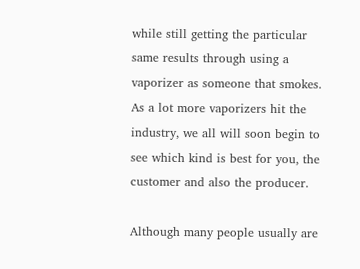while still getting the particular same results through using a vaporizer as someone that smokes. As a lot more vaporizers hit the industry, we all will soon begin to see which kind is best for you, the customer and also the producer.

Although many people usually are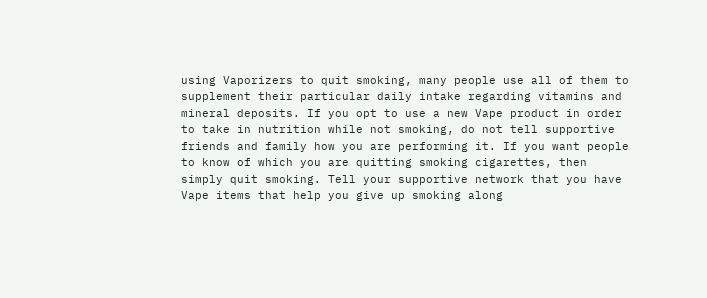using Vaporizers to quit smoking, many people use all of them to supplement their particular daily intake regarding vitamins and mineral deposits. If you opt to use a new Vape product in order to take in nutrition while not smoking, do not tell supportive friends and family how you are performing it. If you want people to know of which you are quitting smoking cigarettes, then simply quit smoking. Tell your supportive network that you have Vape items that help you give up smoking along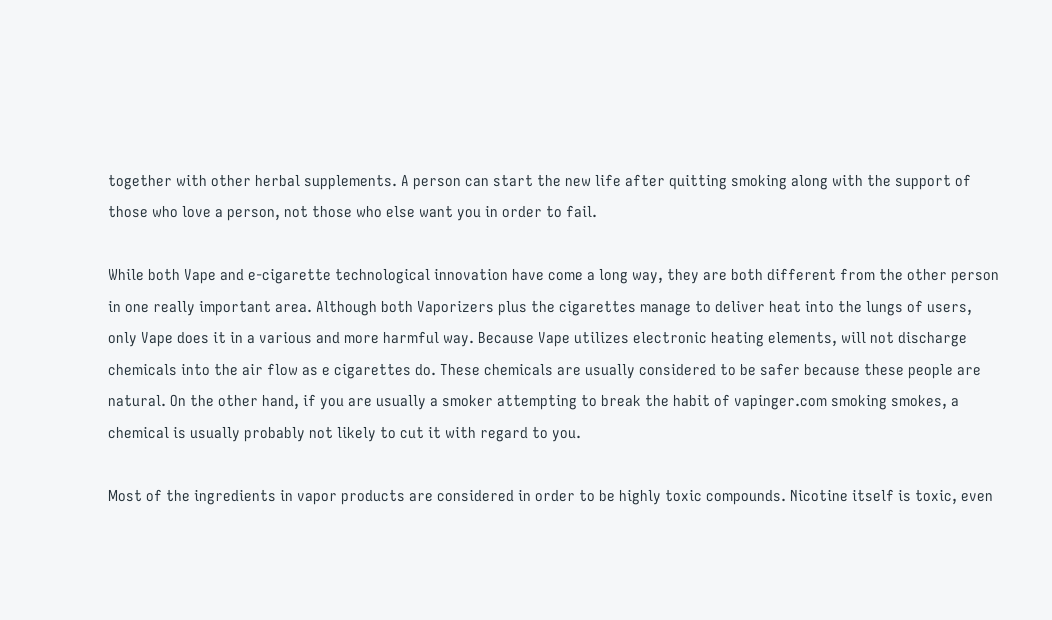together with other herbal supplements. A person can start the new life after quitting smoking along with the support of those who love a person, not those who else want you in order to fail.

While both Vape and e-cigarette technological innovation have come a long way, they are both different from the other person in one really important area. Although both Vaporizers plus the cigarettes manage to deliver heat into the lungs of users, only Vape does it in a various and more harmful way. Because Vape utilizes electronic heating elements, will not discharge chemicals into the air flow as e cigarettes do. These chemicals are usually considered to be safer because these people are natural. On the other hand, if you are usually a smoker attempting to break the habit of vapinger.com smoking smokes, a chemical is usually probably not likely to cut it with regard to you.

Most of the ingredients in vapor products are considered in order to be highly toxic compounds. Nicotine itself is toxic, even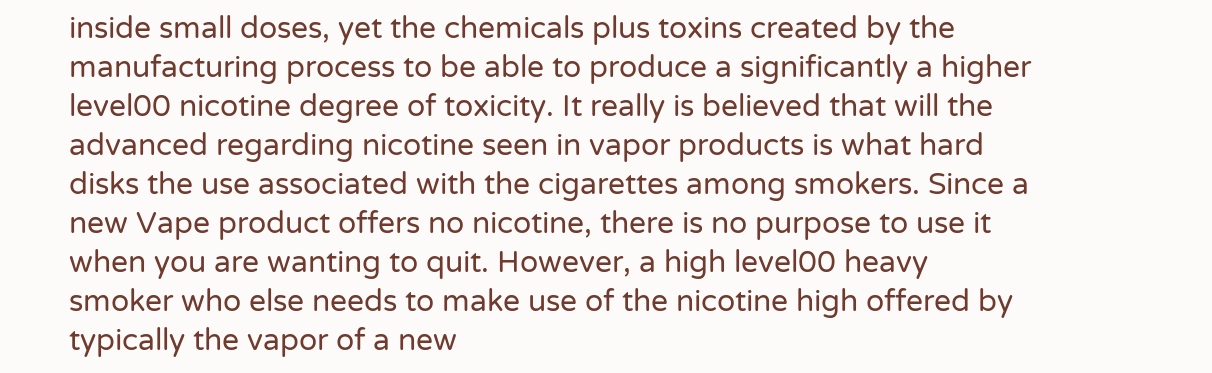inside small doses, yet the chemicals plus toxins created by the manufacturing process to be able to produce a significantly a higher level00 nicotine degree of toxicity. It really is believed that will the advanced regarding nicotine seen in vapor products is what hard disks the use associated with the cigarettes among smokers. Since a new Vape product offers no nicotine, there is no purpose to use it when you are wanting to quit. However, a high level00 heavy smoker who else needs to make use of the nicotine high offered by typically the vapor of a new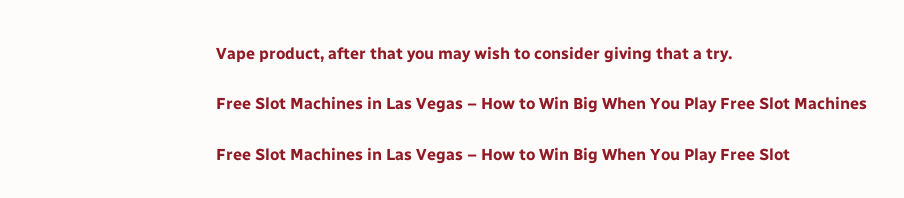Vape product, after that you may wish to consider giving that a try.

Free Slot Machines in Las Vegas – How to Win Big When You Play Free Slot Machines

Free Slot Machines in Las Vegas – How to Win Big When You Play Free Slot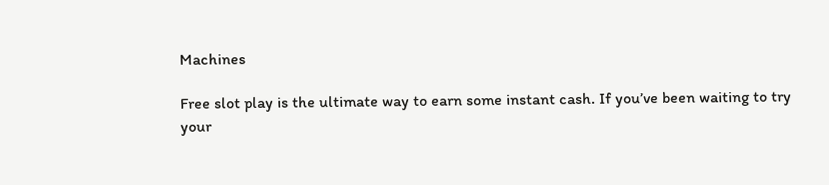Machines

Free slot play is the ultimate way to earn some instant cash. If you’ve been waiting to try your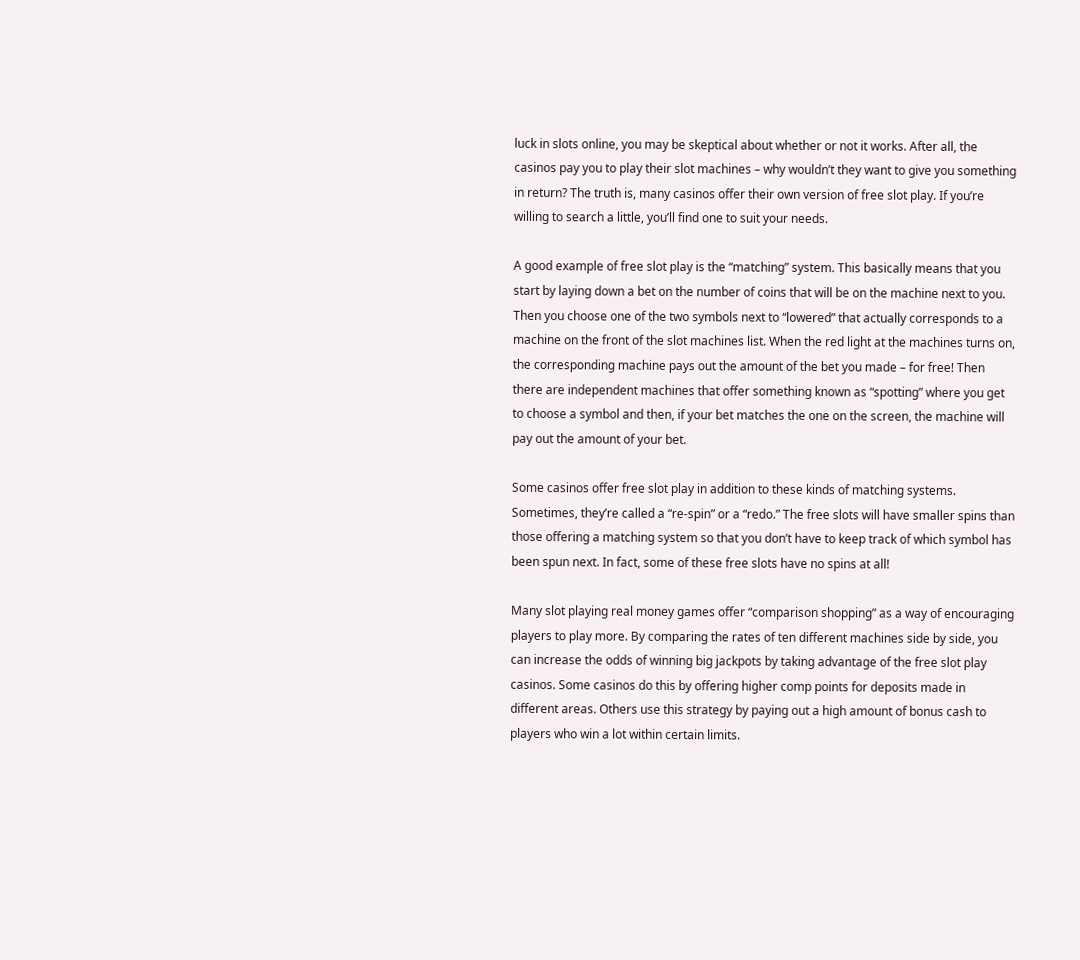luck in slots online, you may be skeptical about whether or not it works. After all, the casinos pay you to play their slot machines – why wouldn’t they want to give you something in return? The truth is, many casinos offer their own version of free slot play. If you’re willing to search a little, you’ll find one to suit your needs.

A good example of free slot play is the “matching” system. This basically means that you start by laying down a bet on the number of coins that will be on the machine next to you. Then you choose one of the two symbols next to “lowered” that actually corresponds to a machine on the front of the slot machines list. When the red light at the machines turns on, the corresponding machine pays out the amount of the bet you made – for free! Then there are independent machines that offer something known as “spotting” where you get to choose a symbol and then, if your bet matches the one on the screen, the machine will pay out the amount of your bet.

Some casinos offer free slot play in addition to these kinds of matching systems. Sometimes, they’re called a “re-spin” or a “redo.” The free slots will have smaller spins than those offering a matching system so that you don’t have to keep track of which symbol has been spun next. In fact, some of these free slots have no spins at all!

Many slot playing real money games offer “comparison shopping” as a way of encouraging players to play more. By comparing the rates of ten different machines side by side, you can increase the odds of winning big jackpots by taking advantage of the free slot play casinos. Some casinos do this by offering higher comp points for deposits made in different areas. Others use this strategy by paying out a high amount of bonus cash to players who win a lot within certain limits.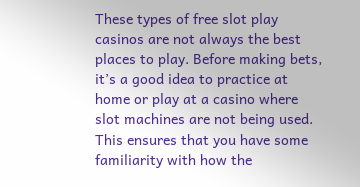These types of free slot play casinos are not always the best places to play. Before making bets, it’s a good idea to practice at home or play at a casino where slot machines are not being used. This ensures that you have some familiarity with how the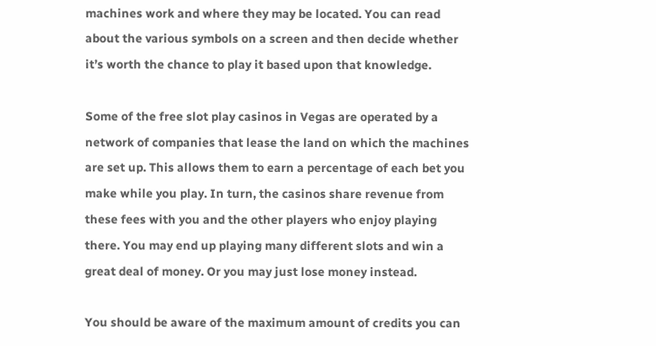machines work and where they may be located. You can read about the various symbols on a screen and then decide whether it’s worth the chance to play it based upon that knowledge.

Some of the free slot play casinos in Vegas are operated by a network of companies that lease the land on which the machines are set up. This allows them to earn a percentage of each bet you make while you play. In turn, the casinos share revenue from these fees with you and the other players who enjoy playing there. You may end up playing many different slots and win a great deal of money. Or you may just lose money instead.

You should be aware of the maximum amount of credits you can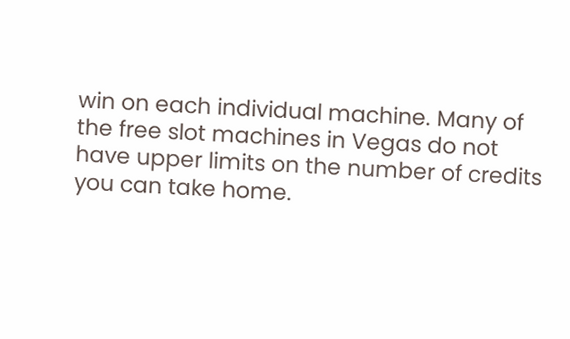win on each individual machine. Many of the free slot machines in Vegas do not have upper limits on the number of credits you can take home.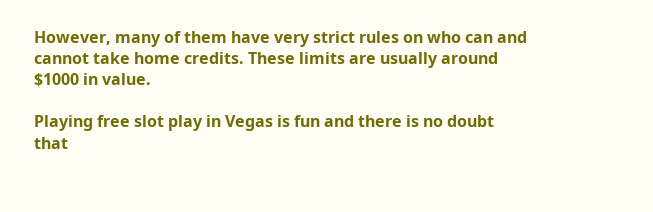However, many of them have very strict rules on who can and cannot take home credits. These limits are usually around $1000 in value.

Playing free slot play in Vegas is fun and there is no doubt that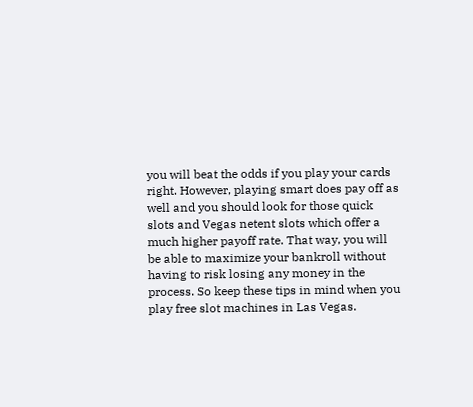you will beat the odds if you play your cards right. However, playing smart does pay off as well and you should look for those quick slots and Vegas netent slots which offer a much higher payoff rate. That way, you will be able to maximize your bankroll without having to risk losing any money in the process. So keep these tips in mind when you play free slot machines in Las Vegas.